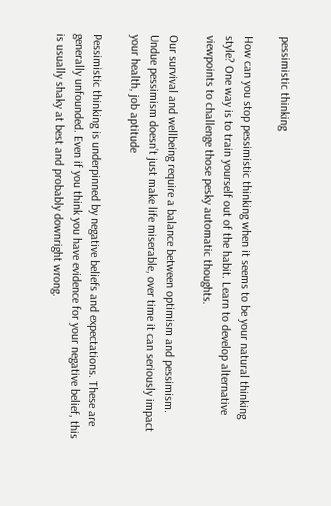pessimistic thinking

How can you stop pessimistic thinking when it seems to be your natural thinking style? One way is to train yourself out of the habit. Learn to develop alternative viewpoints to challenge those pesky automatic thoughts.

Our survival and wellbeing require a balance between optimism and pessimism. Undue pessimism doesn’t just make life miserable, over time it can seriously impact your health, job aptitude

Pessimistic thinking is underpinned by negative beliefs and expectations. These are generally unfounded. Even if you think you have evidence for your negative belief, this is usually shaky at best and probably downright wrong.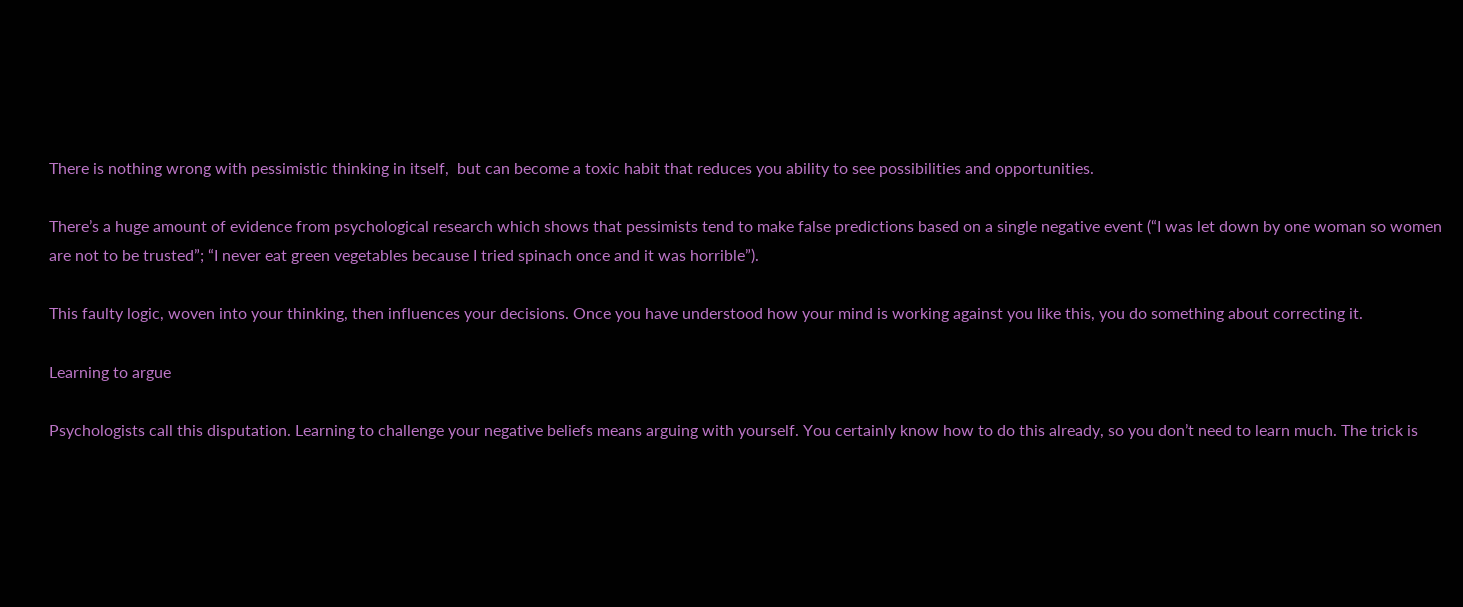There is nothing wrong with pessimistic thinking in itself,  but can become a toxic habit that reduces you ability to see possibilities and opportunities.

There’s a huge amount of evidence from psychological research which shows that pessimists tend to make false predictions based on a single negative event (“I was let down by one woman so women are not to be trusted”; “I never eat green vegetables because I tried spinach once and it was horrible”).

This faulty logic, woven into your thinking, then influences your decisions. Once you have understood how your mind is working against you like this, you do something about correcting it.

Learning to argue

Psychologists call this disputation. Learning to challenge your negative beliefs means arguing with yourself. You certainly know how to do this already, so you don’t need to learn much. The trick is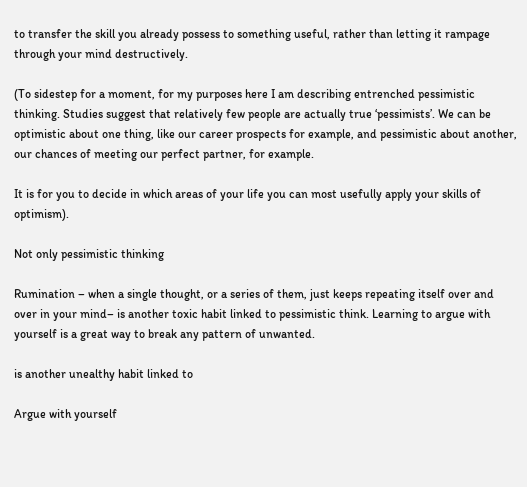to transfer the skill you already possess to something useful, rather than letting it rampage through your mind destructively.

(To sidestep for a moment, for my purposes here I am describing entrenched pessimistic thinking. Studies suggest that relatively few people are actually true ‘pessimists’. We can be optimistic about one thing, like our career prospects for example, and pessimistic about another, our chances of meeting our perfect partner, for example.

It is for you to decide in which areas of your life you can most usefully apply your skills of optimism).

Not only pessimistic thinking

Rumination – when a single thought, or a series of them, just keeps repeating itself over and over in your mind– is another toxic habit linked to pessimistic think. Learning to argue with yourself is a great way to break any pattern of unwanted.

is another unealthy habit linked to

Argue with yourself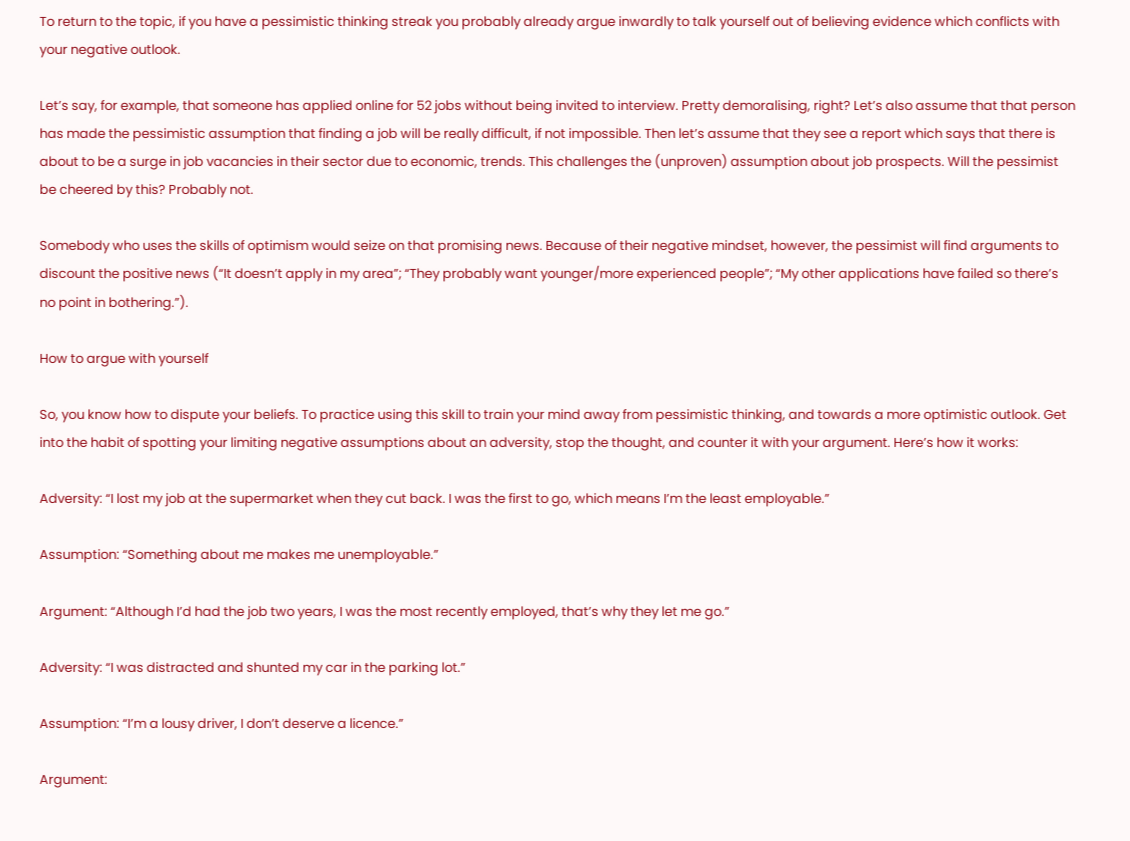To return to the topic, if you have a pessimistic thinking streak you probably already argue inwardly to talk yourself out of believing evidence which conflicts with your negative outlook.

Let’s say, for example, that someone has applied online for 52 jobs without being invited to interview. Pretty demoralising, right? Let’s also assume that that person has made the pessimistic assumption that finding a job will be really difficult, if not impossible. Then let’s assume that they see a report which says that there is about to be a surge in job vacancies in their sector due to economic, trends. This challenges the (unproven) assumption about job prospects. Will the pessimist be cheered by this? Probably not.

Somebody who uses the skills of optimism would seize on that promising news. Because of their negative mindset, however, the pessimist will find arguments to discount the positive news (“It doesn’t apply in my area”; “They probably want younger/more experienced people”; “My other applications have failed so there’s no point in bothering.”).

How to argue with yourself

So, you know how to dispute your beliefs. To practice using this skill to train your mind away from pessimistic thinking, and towards a more optimistic outlook. Get into the habit of spotting your limiting negative assumptions about an adversity, stop the thought, and counter it with your argument. Here’s how it works:

Adversity: “I lost my job at the supermarket when they cut back. I was the first to go, which means I’m the least employable.”

Assumption: “Something about me makes me unemployable.”

Argument: “Although I’d had the job two years, I was the most recently employed, that’s why they let me go.”

Adversity: “I was distracted and shunted my car in the parking lot.”

Assumption: “I’m a lousy driver, I don’t deserve a licence.”

Argument: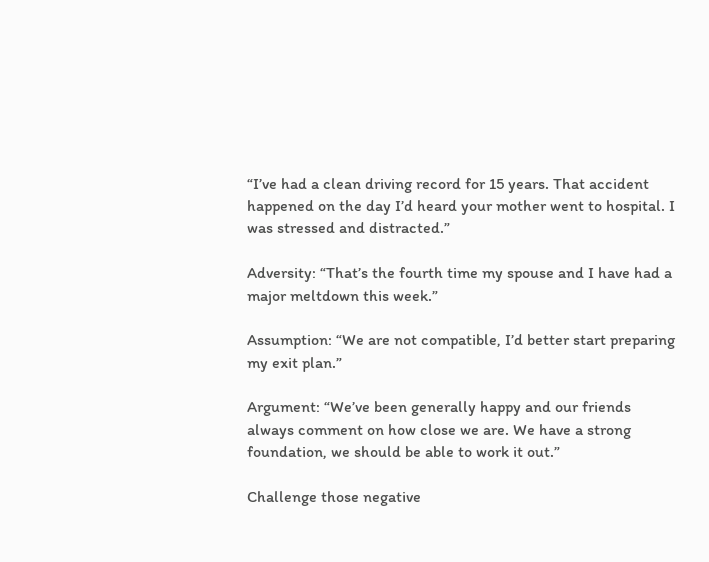“I’ve had a clean driving record for 15 years. That accident happened on the day I’d heard your mother went to hospital. I was stressed and distracted.”

Adversity: “That’s the fourth time my spouse and I have had a major meltdown this week.”

Assumption: “We are not compatible, I’d better start preparing my exit plan.”

Argument: “We’ve been generally happy and our friends always comment on how close we are. We have a strong foundation, we should be able to work it out.”

Challenge those negative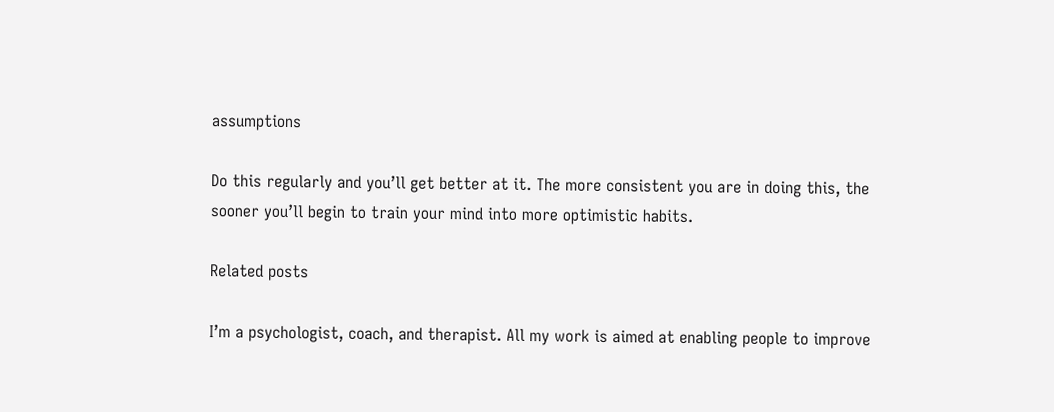assumptions

Do this regularly and you’ll get better at it. The more consistent you are in doing this, the sooner you’ll begin to train your mind into more optimistic habits.

Related posts

I’m a psychologist, coach, and therapist. All my work is aimed at enabling people to improve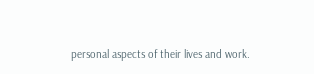personal aspects of their lives and work.